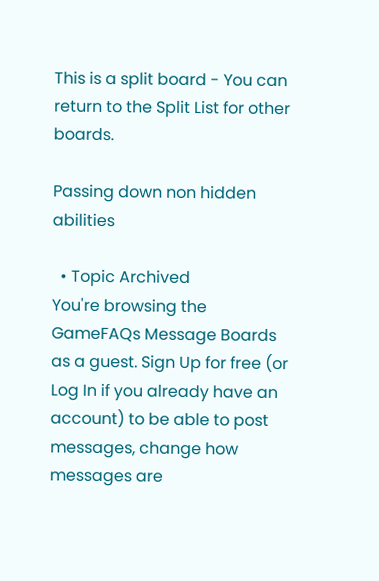This is a split board - You can return to the Split List for other boards.

Passing down non hidden abilities

  • Topic Archived
You're browsing the GameFAQs Message Boards as a guest. Sign Up for free (or Log In if you already have an account) to be able to post messages, change how messages are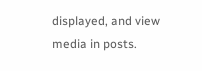displayed, and view media in posts.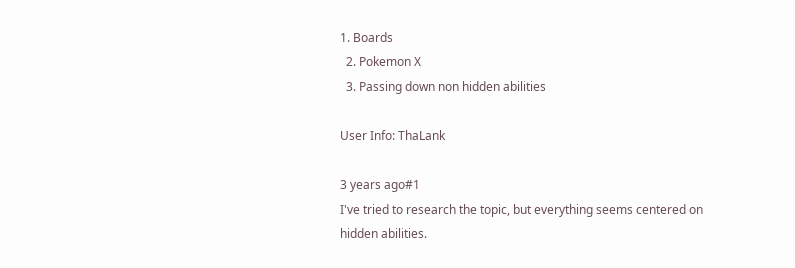1. Boards
  2. Pokemon X
  3. Passing down non hidden abilities

User Info: ThaLank

3 years ago#1
I've tried to research the topic, but everything seems centered on hidden abilities.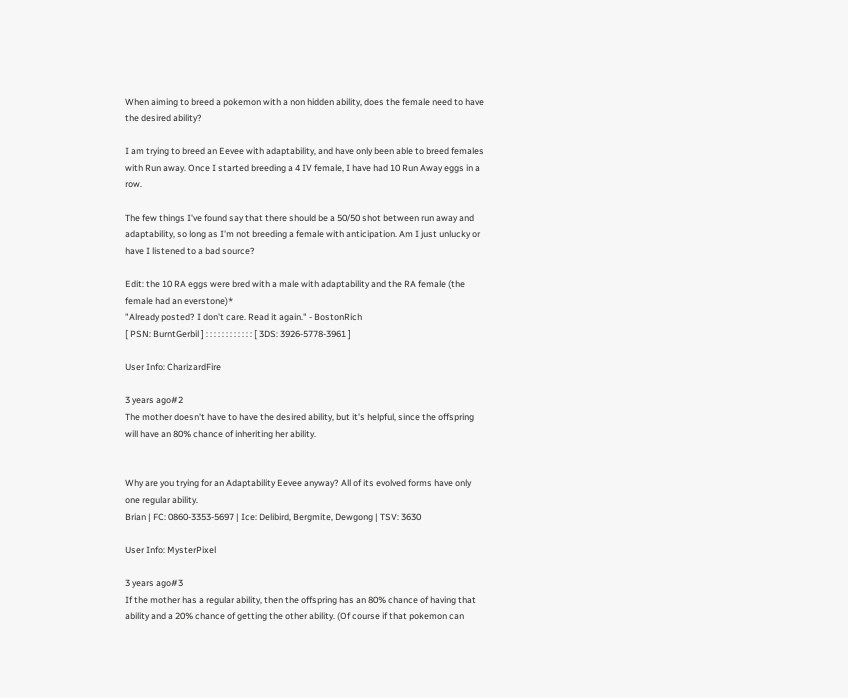When aiming to breed a pokemon with a non hidden ability, does the female need to have the desired ability?

I am trying to breed an Eevee with adaptability, and have only been able to breed females with Run away. Once I started breeding a 4 IV female, I have had 10 Run Away eggs in a row.

The few things I've found say that there should be a 50/50 shot between run away and adaptability, so long as I'm not breeding a female with anticipation. Am I just unlucky or have I listened to a bad source?

Edit: the 10 RA eggs were bred with a male with adaptability and the RA female (the female had an everstone)*
"Already posted? I don't care. Read it again." - BostonRich
[ PSN: BurntGerbil ] : : : : : : : : : : : : [ 3DS: 3926-5778-3961 ]

User Info: CharizardFire

3 years ago#2
The mother doesn't have to have the desired ability, but it's helpful, since the offspring will have an 80% chance of inheriting her ability.


Why are you trying for an Adaptability Eevee anyway? All of its evolved forms have only one regular ability.
Brian | FC: 0860-3353-5697 | Ice: Delibird, Bergmite, Dewgong | TSV: 3630

User Info: MysterPixel

3 years ago#3
If the mother has a regular ability, then the offspring has an 80% chance of having that ability and a 20% chance of getting the other ability. (Of course if that pokemon can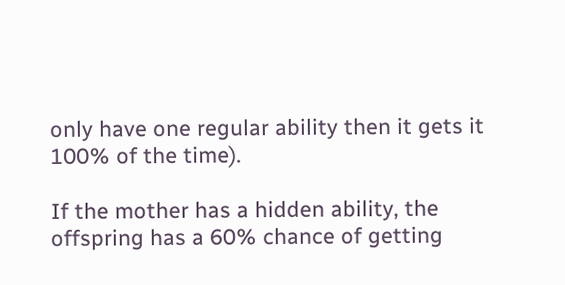only have one regular ability then it gets it 100% of the time).

If the mother has a hidden ability, the offspring has a 60% chance of getting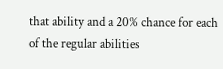that ability and a 20% chance for each of the regular abilities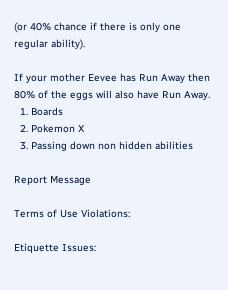(or 40% chance if there is only one regular ability).

If your mother Eevee has Run Away then 80% of the eggs will also have Run Away.
  1. Boards
  2. Pokemon X
  3. Passing down non hidden abilities

Report Message

Terms of Use Violations:

Etiquette Issues: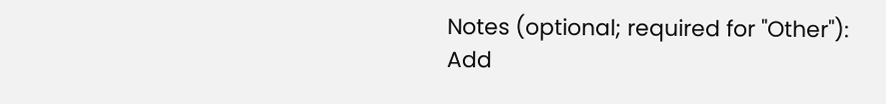Notes (optional; required for "Other"):
Add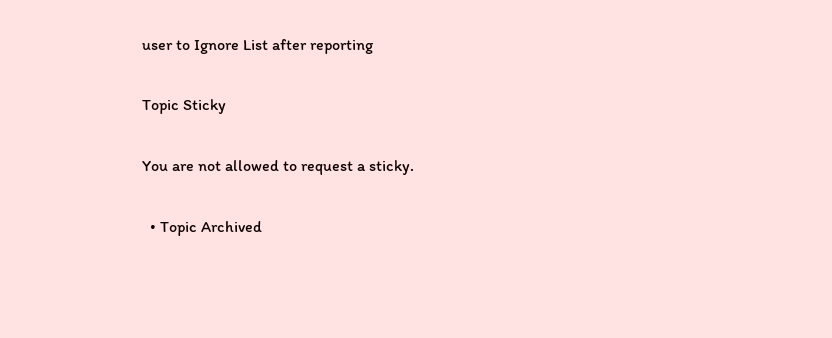user to Ignore List after reporting

Topic Sticky

You are not allowed to request a sticky.

  • Topic Archived